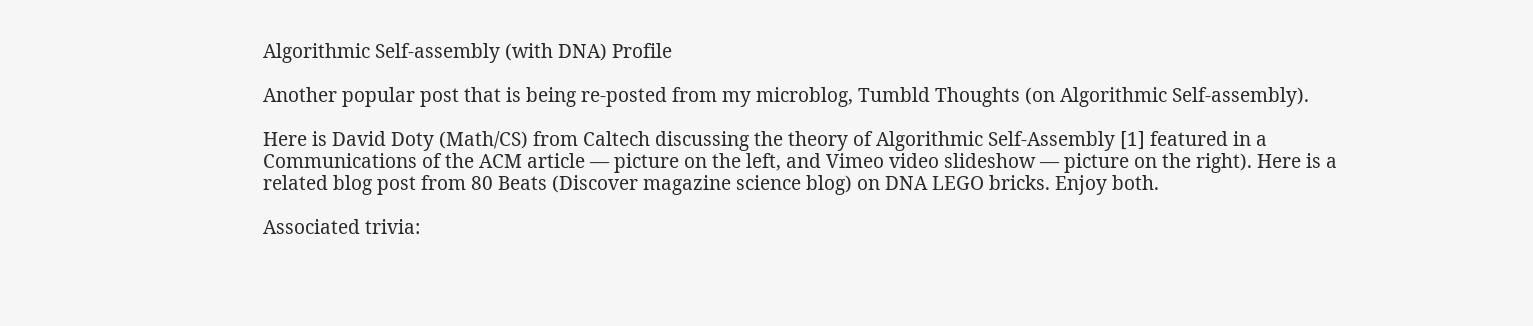Algorithmic Self-assembly (with DNA) Profile

Another popular post that is being re-posted from my microblog, Tumbld Thoughts (on Algorithmic Self-assembly).

Here is David Doty (Math/CS) from Caltech discussing the theory of Algorithmic Self-Assembly [1] featured in a Communications of the ACM article — picture on the left, and Vimeo video slideshow — picture on the right). Here is a related blog post from 80 Beats (Discover magazine science blog) on DNA LEGO bricks. Enjoy both.

Associated trivia: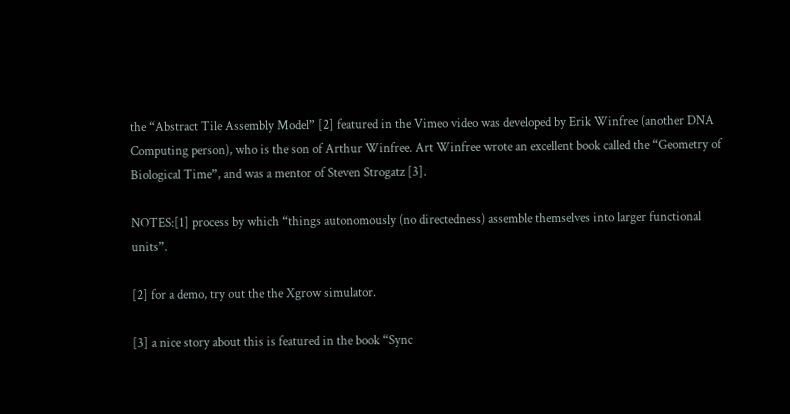the “Abstract Tile Assembly Model” [2] featured in the Vimeo video was developed by Erik Winfree (another DNA Computing person), who is the son of Arthur Winfree. Art Winfree wrote an excellent book called the “Geometry of Biological Time”, and was a mentor of Steven Strogatz [3].

NOTES:[1] process by which “things autonomously (no directedness) assemble themselves into larger functional units”.

[2] for a demo, try out the the Xgrow simulator.

[3] a nice story about this is featured in the book “Sync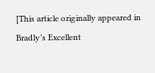[This article originally appeared in Bradly’s Excellent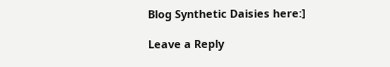Blog Synthetic Daisies here:]

Leave a Reply